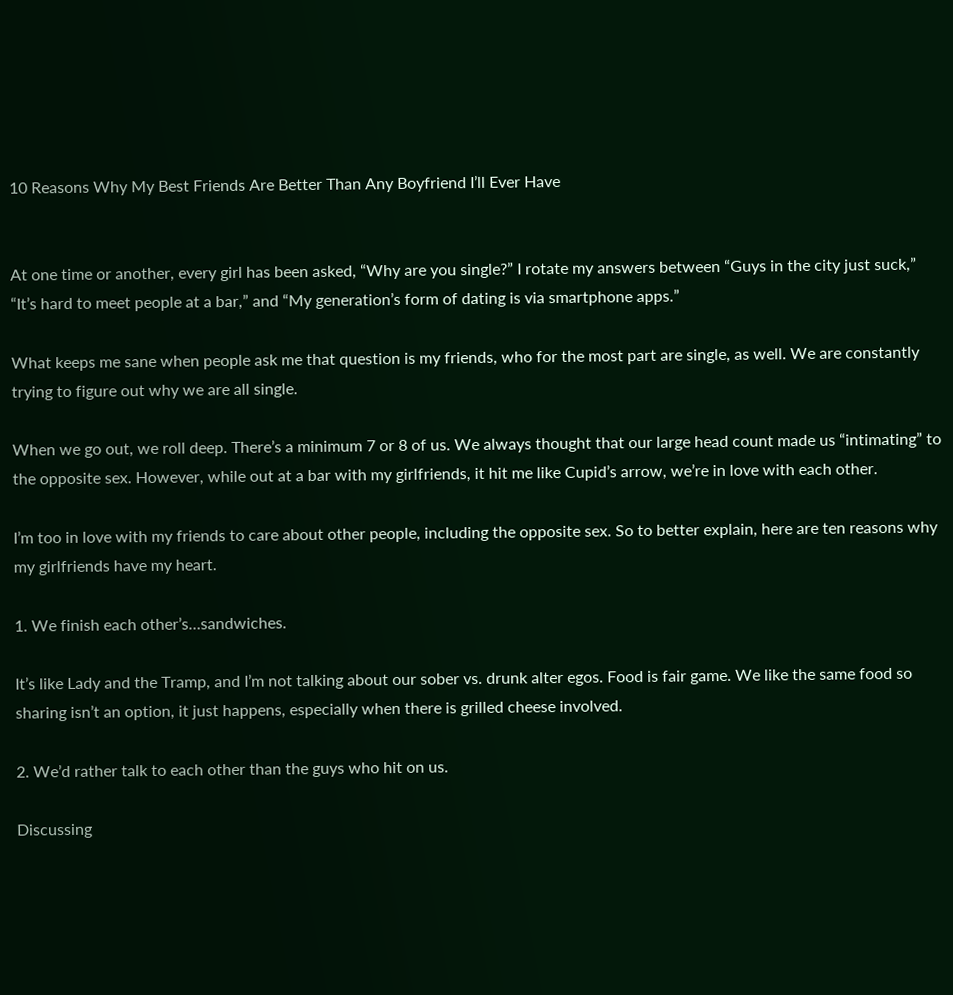10 Reasons Why My Best Friends Are Better Than Any Boyfriend I’ll Ever Have


At one time or another, every girl has been asked, “Why are you single?” I rotate my answers between “Guys in the city just suck,” “It’s hard to meet people at a bar,” and “My generation’s form of dating is via smartphone apps.”

What keeps me sane when people ask me that question is my friends, who for the most part are single, as well. We are constantly trying to figure out why we are all single.

When we go out, we roll deep. There’s a minimum 7 or 8 of us. We always thought that our large head count made us “intimating” to the opposite sex. However, while out at a bar with my girlfriends, it hit me like Cupid’s arrow, we’re in love with each other.

I’m too in love with my friends to care about other people, including the opposite sex. So to better explain, here are ten reasons why my girlfriends have my heart.

1. We finish each other’s…sandwiches.

It’s like Lady and the Tramp, and I’m not talking about our sober vs. drunk alter egos. Food is fair game. We like the same food so sharing isn’t an option, it just happens, especially when there is grilled cheese involved.

2. We’d rather talk to each other than the guys who hit on us.

Discussing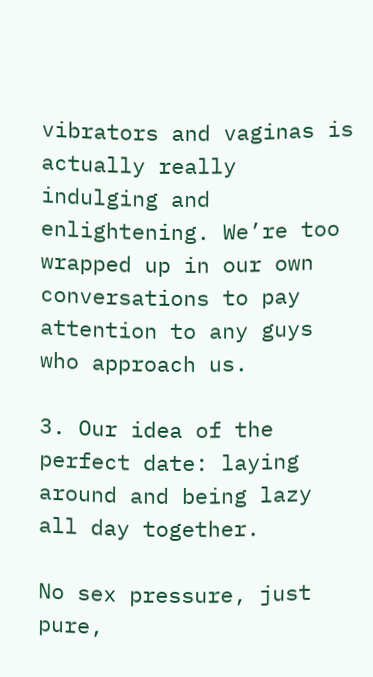vibrators and vaginas is actually really indulging and enlightening. We’re too wrapped up in our own conversations to pay attention to any guys who approach us.

3. Our idea of the perfect date: laying around and being lazy all day together.

No sex pressure, just pure,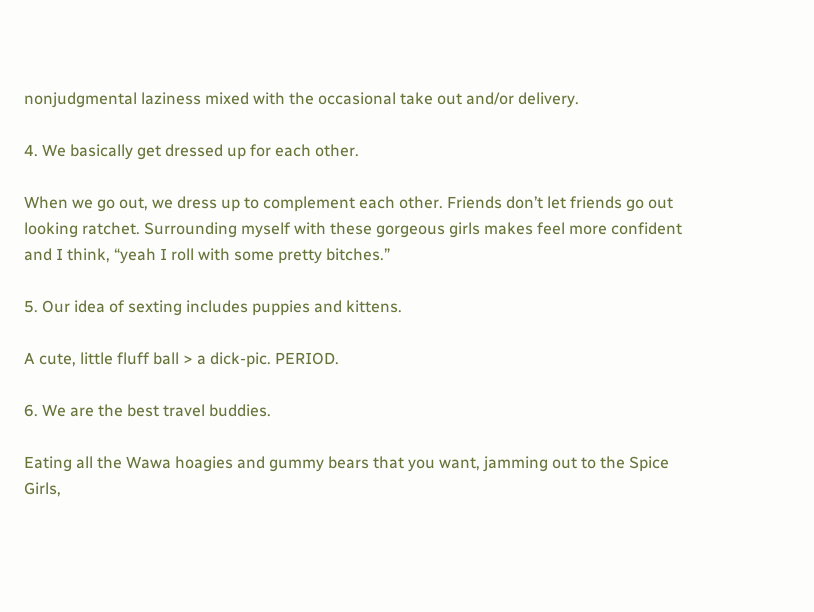nonjudgmental laziness mixed with the occasional take out and/or delivery.

4. We basically get dressed up for each other.

When we go out, we dress up to complement each other. Friends don’t let friends go out looking ratchet. Surrounding myself with these gorgeous girls makes feel more confident and I think, “yeah I roll with some pretty bitches.”

5. Our idea of sexting includes puppies and kittens.

A cute, little fluff ball > a dick-pic. PERIOD.

6. We are the best travel buddies.

Eating all the Wawa hoagies and gummy bears that you want, jamming out to the Spice Girls,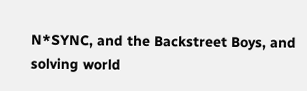N*SYNC, and the Backstreet Boys, and solving world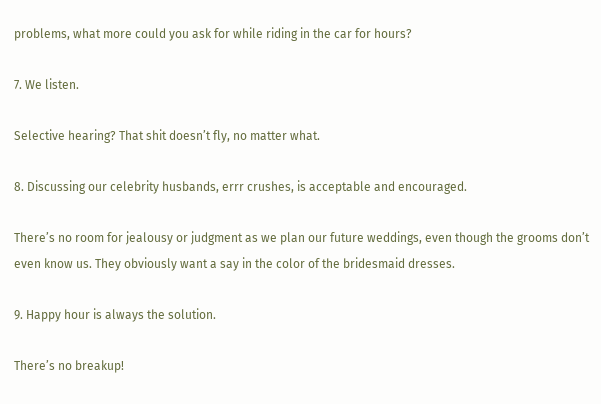problems, what more could you ask for while riding in the car for hours?

7. We listen.

Selective hearing? That shit doesn’t fly, no matter what.

8. Discussing our celebrity husbands, errr crushes, is acceptable and encouraged.

There’s no room for jealousy or judgment as we plan our future weddings, even though the grooms don’t even know us. They obviously want a say in the color of the bridesmaid dresses.

9. Happy hour is always the solution.

There’s no breakup!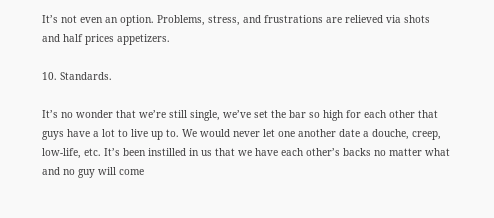It’s not even an option. Problems, stress, and frustrations are relieved via shots and half prices appetizers.

10. Standards.

It’s no wonder that we’re still single, we’ve set the bar so high for each other that guys have a lot to live up to. We would never let one another date a douche, creep, low-life, etc. It’s been instilled in us that we have each other’s backs no matter what and no guy will come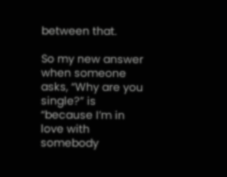between that.

So my new answer when someone asks, “Why are you single?” is “because I’m in love with somebody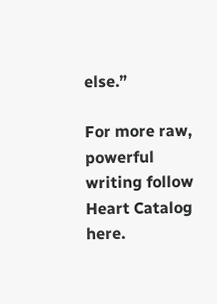else.”

For more raw, powerful writing follow Heart Catalog here.